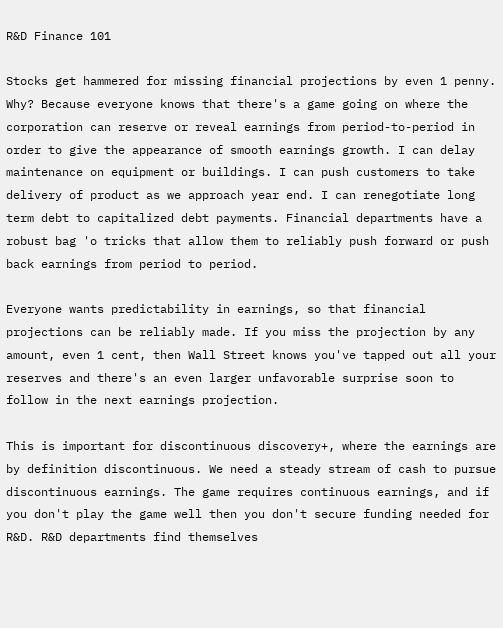R&D Finance 101

Stocks get hammered for missing financial projections by even 1 penny. Why? Because everyone knows that there's a game going on where the corporation can reserve or reveal earnings from period-to-period in order to give the appearance of smooth earnings growth. I can delay maintenance on equipment or buildings. I can push customers to take delivery of product as we approach year end. I can renegotiate long term debt to capitalized debt payments. Financial departments have a robust bag 'o tricks that allow them to reliably push forward or push back earnings from period to period.

Everyone wants predictability in earnings, so that financial projections can be reliably made. If you miss the projection by any amount, even 1 cent, then Wall Street knows you've tapped out all your reserves and there's an even larger unfavorable surprise soon to follow in the next earnings projection.

This is important for discontinuous discovery+, where the earnings are by definition discontinuous. We need a steady stream of cash to pursue  discontinuous earnings. The game requires continuous earnings, and if you don't play the game well then you don't secure funding needed for R&D. R&D departments find themselves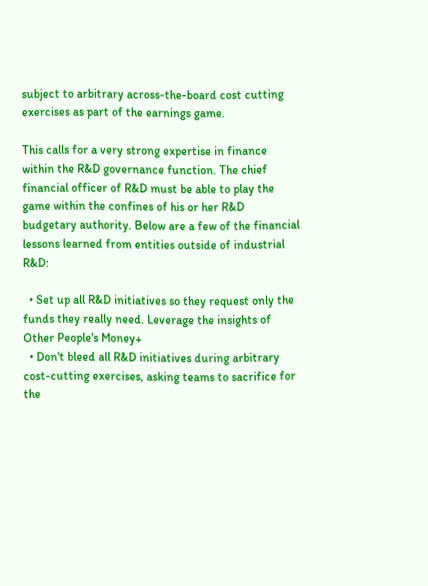subject to arbitrary across-the-board cost cutting exercises as part of the earnings game.

This calls for a very strong expertise in finance within the R&D governance function. The chief financial officer of R&D must be able to play the game within the confines of his or her R&D budgetary authority. Below are a few of the financial lessons learned from entities outside of industrial R&D:

  • Set up all R&D initiatives so they request only the funds they really need. Leverage the insights of Other People's Money+
  • Don't bleed all R&D initiatives during arbitrary cost-cutting exercises, asking teams to sacrifice for the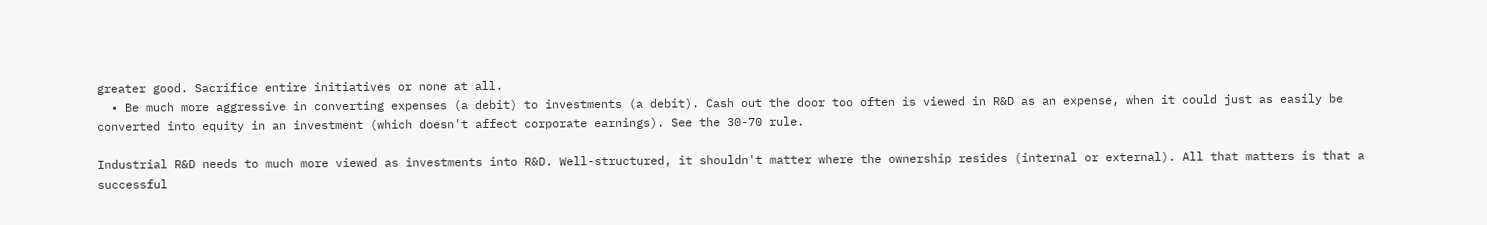greater good. Sacrifice entire initiatives or none at all.
  • Be much more aggressive in converting expenses (a debit) to investments (a debit). Cash out the door too often is viewed in R&D as an expense, when it could just as easily be converted into equity in an investment (which doesn't affect corporate earnings). See the 30-70 rule.

Industrial R&D needs to much more viewed as investments into R&D. Well-structured, it shouldn't matter where the ownership resides (internal or external). All that matters is that a successful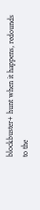blockbuster+ hunt when it happens, redounds to the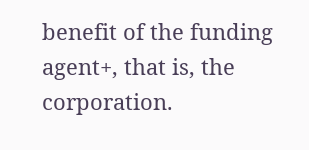benefit of the funding agent+, that is, the corporation.